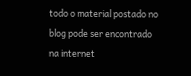todo o material postado no blog pode ser encontrado na internet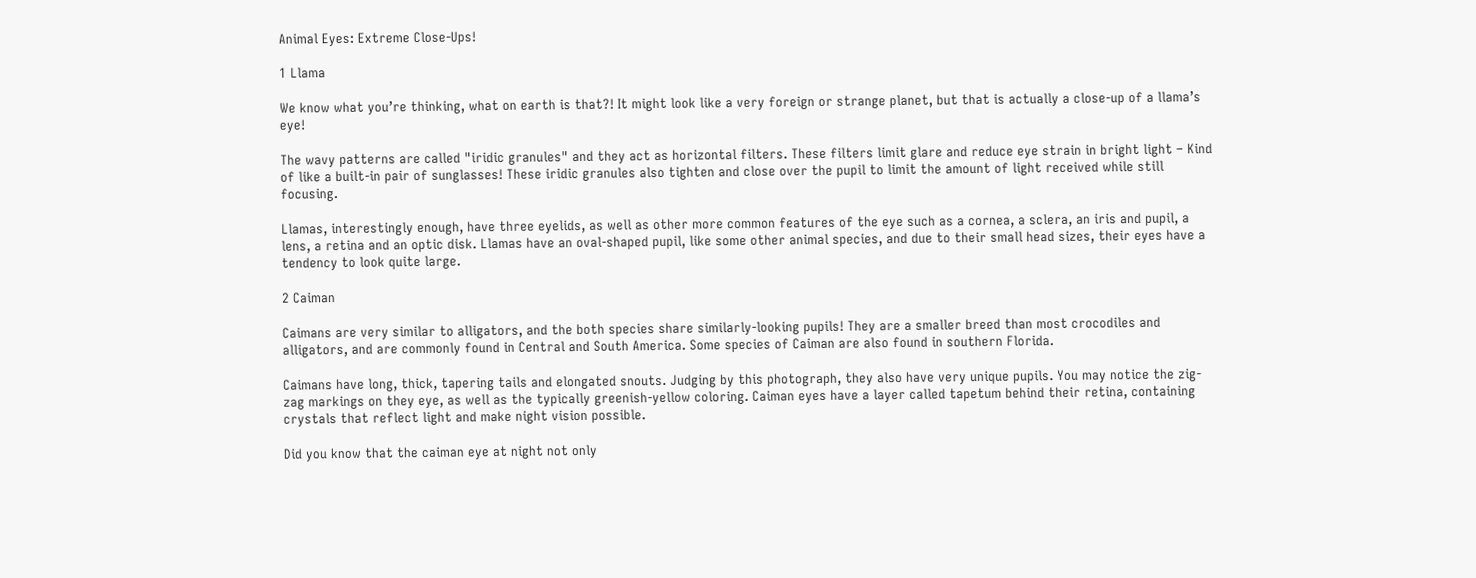Animal Eyes: Extreme Close-Ups!

1 Llama

We know what you’re thinking, what on earth is that?! It might look like a very foreign or strange planet, but that is actually a close-up of a llama’s eye!

The wavy patterns are called "iridic granules" and they act as horizontal filters. These filters limit glare and reduce eye strain in bright light – Kind of like a built-in pair of sunglasses! These iridic granules also tighten and close over the pupil to limit the amount of light received while still focusing.

Llamas, interestingly enough, have three eyelids, as well as other more common features of the eye such as a cornea, a sclera, an iris and pupil, a lens, a retina and an optic disk. Llamas have an oval-shaped pupil, like some other animal species, and due to their small head sizes, their eyes have a tendency to look quite large.

2 Caiman

Caimans are very similar to alligators, and the both species share similarly-looking pupils! They are a smaller breed than most crocodiles and alligators, and are commonly found in Central and South America. Some species of Caiman are also found in southern Florida.

Caimans have long, thick, tapering tails and elongated snouts. Judging by this photograph, they also have very unique pupils. You may notice the zig-zag markings on they eye, as well as the typically greenish-yellow coloring. Caiman eyes have a layer called tapetum behind their retina, containing crystals that reflect light and make night vision possible.

Did you know that the caiman eye at night not only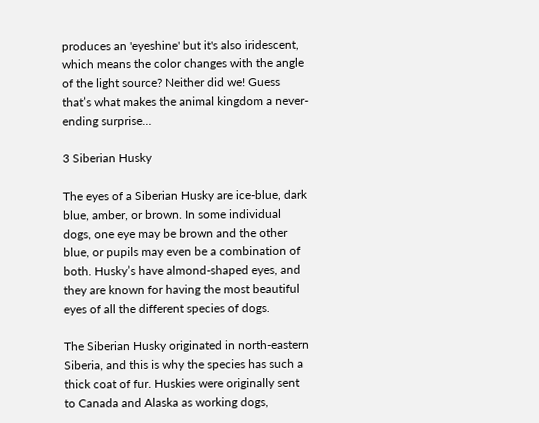produces an 'eyeshine' but it's also iridescent, which means the color changes with the angle of the light source? Neither did we! Guess that’s what makes the animal kingdom a never-ending surprise…

3 Siberian Husky

The eyes of a Siberian Husky are ice-blue, dark blue, amber, or brown. In some individual dogs, one eye may be brown and the other blue, or pupils may even be a combination of both. Husky’s have almond-shaped eyes, and they are known for having the most beautiful eyes of all the different species of dogs.

The Siberian Husky originated in north-eastern Siberia, and this is why the species has such a thick coat of fur. Huskies were originally sent to Canada and Alaska as working dogs,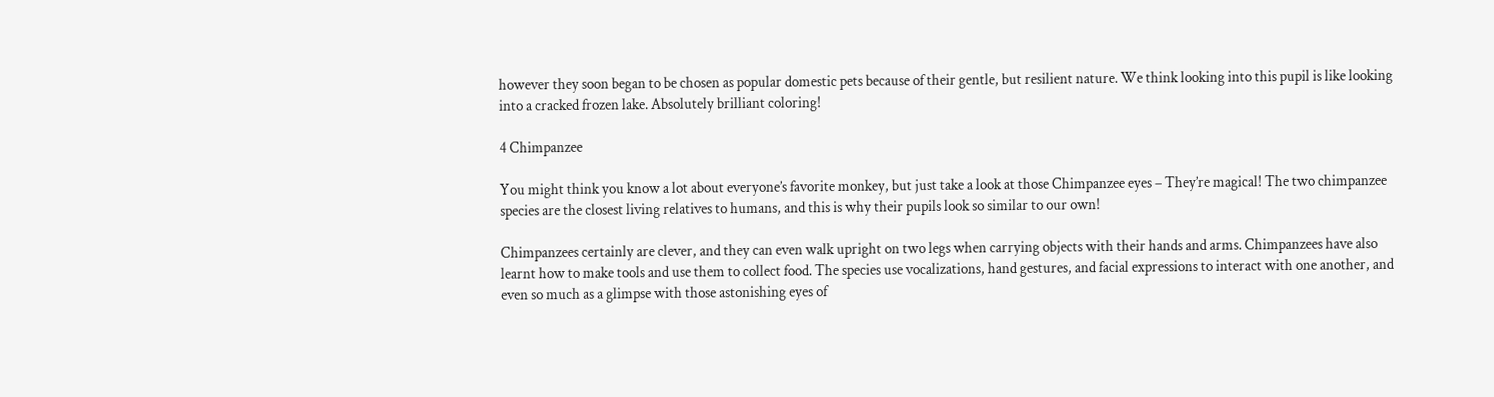however they soon began to be chosen as popular domestic pets because of their gentle, but resilient nature. We think looking into this pupil is like looking into a cracked frozen lake. Absolutely brilliant coloring!

4 Chimpanzee

You might think you know a lot about everyone’s favorite monkey, but just take a look at those Chimpanzee eyes – They’re magical! The two chimpanzee species are the closest living relatives to humans, and this is why their pupils look so similar to our own!

Chimpanzees certainly are clever, and they can even walk upright on two legs when carrying objects with their hands and arms. Chimpanzees have also learnt how to make tools and use them to collect food. The species use vocalizations, hand gestures, and facial expressions to interact with one another, and even so much as a glimpse with those astonishing eyes of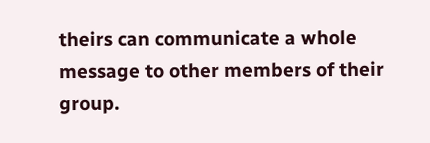theirs can communicate a whole message to other members of their group.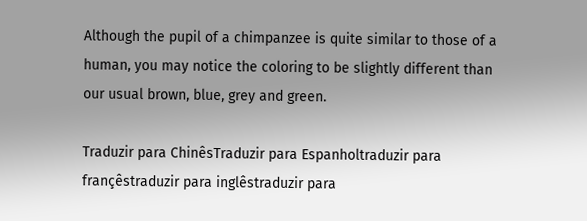Although the pupil of a chimpanzee is quite similar to those of a human, you may notice the coloring to be slightly different than our usual brown, blue, grey and green.

Traduzir para ChinêsTraduzir para Espanholtraduzir para françêstraduzir para inglêstraduzir para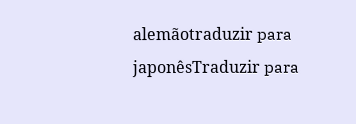alemãotraduzir para japonêsTraduzir para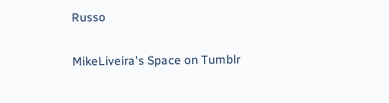Russo

MikeLiveira's Space on Tumblr